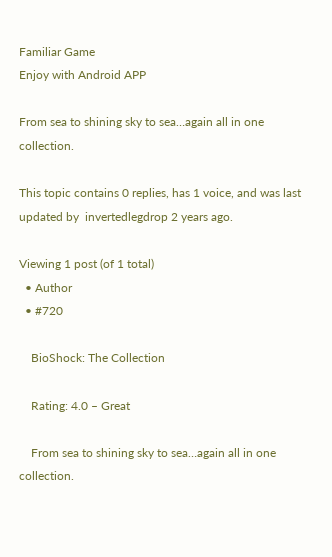Familiar Game
Enjoy with Android APP

From sea to shining sky to sea…again all in one collection.

This topic contains 0 replies, has 1 voice, and was last updated by  invertedlegdrop 2 years ago.

Viewing 1 post (of 1 total)
  • Author
  • #720

    BioShock: The Collection

    Rating: 4.0 – Great

    From sea to shining sky to sea…again all in one collection.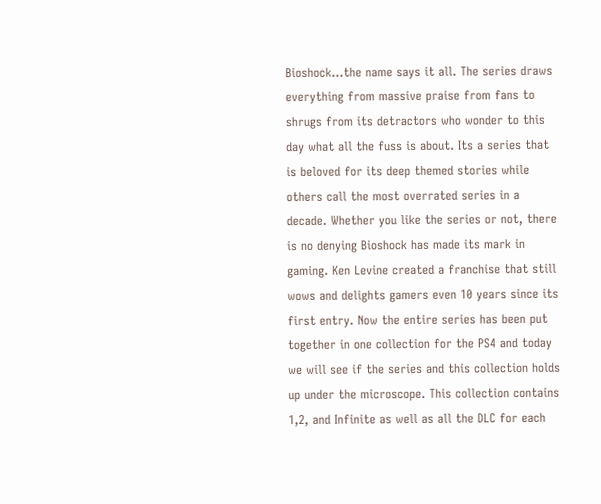Bioshock…the name says it all. The series draws everything from massive praise from fans to shrugs from its detractors who wonder to this day what all the fuss is about. Its a series that is beloved for its deep themed stories while others call the most overrated series in a decade. Whether you like the series or not, there is no denying Bioshock has made its mark in gaming. Ken Levine created a franchise that still wows and delights gamers even 10 years since its first entry. Now the entire series has been put together in one collection for the PS4 and today we will see if the series and this collection holds up under the microscope. This collection contains 1,2, and Infinite as well as all the DLC for each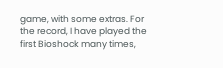game, with some extras. For the record, I have played the first Bioshock many times,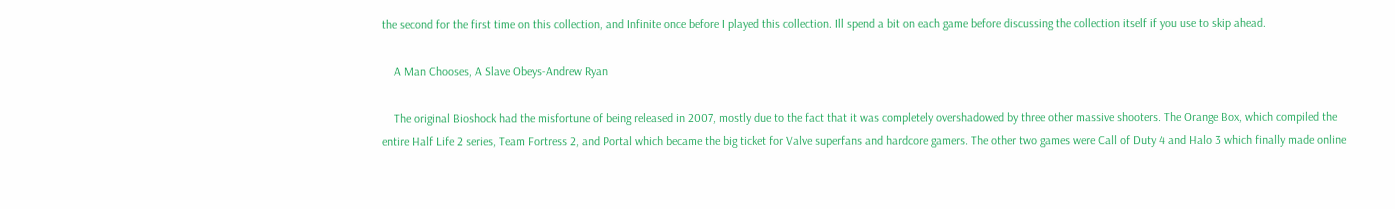the second for the first time on this collection, and Infinite once before I played this collection. Ill spend a bit on each game before discussing the collection itself if you use to skip ahead.

    A Man Chooses, A Slave Obeys-Andrew Ryan

    The original Bioshock had the misfortune of being released in 2007, mostly due to the fact that it was completely overshadowed by three other massive shooters. The Orange Box, which compiled the entire Half Life 2 series, Team Fortress 2, and Portal which became the big ticket for Valve superfans and hardcore gamers. The other two games were Call of Duty 4 and Halo 3 which finally made online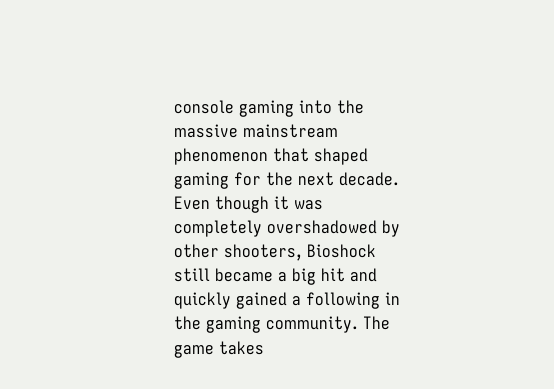console gaming into the massive mainstream phenomenon that shaped gaming for the next decade. Even though it was completely overshadowed by other shooters, Bioshock still became a big hit and quickly gained a following in the gaming community. The game takes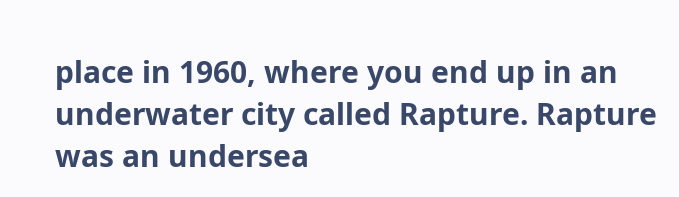place in 1960, where you end up in an underwater city called Rapture. Rapture was an undersea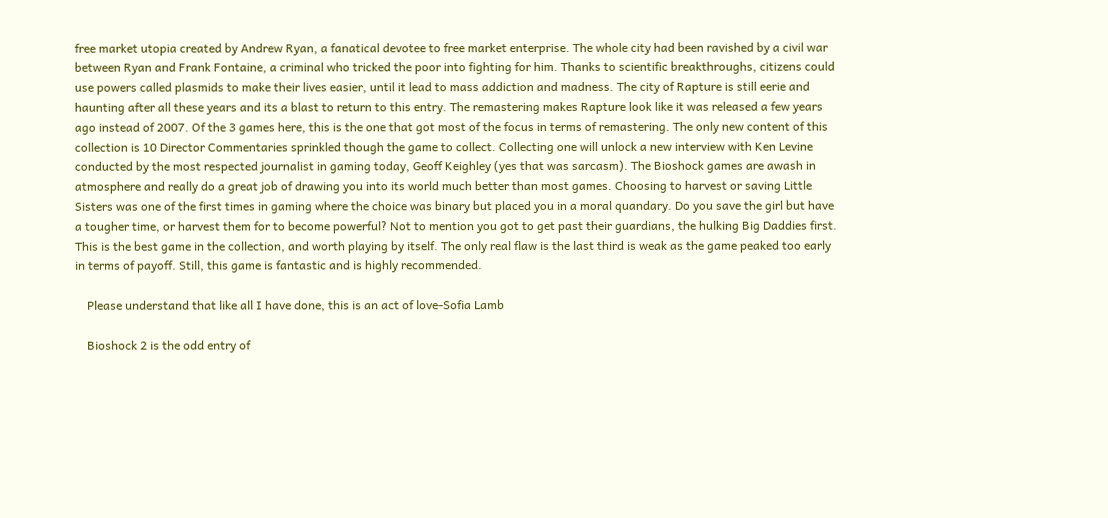free market utopia created by Andrew Ryan, a fanatical devotee to free market enterprise. The whole city had been ravished by a civil war between Ryan and Frank Fontaine, a criminal who tricked the poor into fighting for him. Thanks to scientific breakthroughs, citizens could use powers called plasmids to make their lives easier, until it lead to mass addiction and madness. The city of Rapture is still eerie and haunting after all these years and its a blast to return to this entry. The remastering makes Rapture look like it was released a few years ago instead of 2007. Of the 3 games here, this is the one that got most of the focus in terms of remastering. The only new content of this collection is 10 Director Commentaries sprinkled though the game to collect. Collecting one will unlock a new interview with Ken Levine conducted by the most respected journalist in gaming today, Geoff Keighley (yes that was sarcasm). The Bioshock games are awash in atmosphere and really do a great job of drawing you into its world much better than most games. Choosing to harvest or saving Little Sisters was one of the first times in gaming where the choice was binary but placed you in a moral quandary. Do you save the girl but have a tougher time, or harvest them for to become powerful? Not to mention you got to get past their guardians, the hulking Big Daddies first. This is the best game in the collection, and worth playing by itself. The only real flaw is the last third is weak as the game peaked too early in terms of payoff. Still, this game is fantastic and is highly recommended.

    Please understand that like all I have done, this is an act of love-Sofia Lamb

    Bioshock 2 is the odd entry of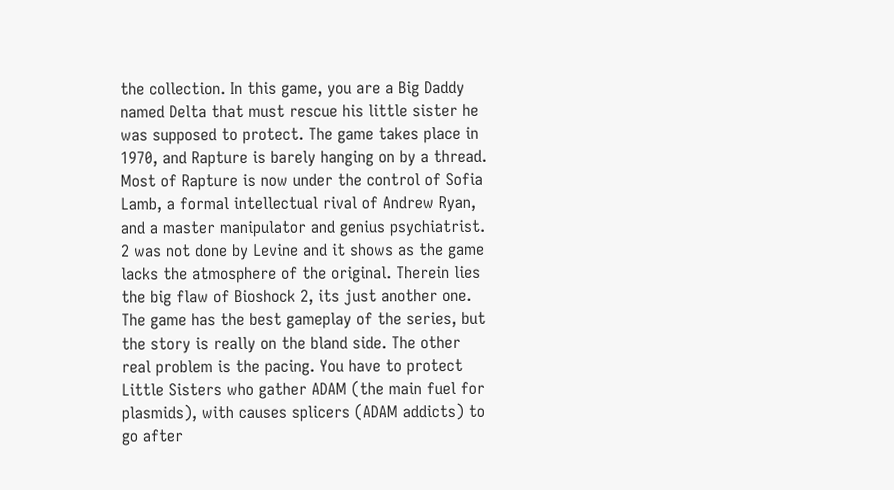the collection. In this game, you are a Big Daddy named Delta that must rescue his little sister he was supposed to protect. The game takes place in 1970, and Rapture is barely hanging on by a thread. Most of Rapture is now under the control of Sofia Lamb, a formal intellectual rival of Andrew Ryan, and a master manipulator and genius psychiatrist. 2 was not done by Levine and it shows as the game lacks the atmosphere of the original. Therein lies the big flaw of Bioshock 2, its just another one. The game has the best gameplay of the series, but the story is really on the bland side. The other real problem is the pacing. You have to protect Little Sisters who gather ADAM (the main fuel for plasmids), with causes splicers (ADAM addicts) to go after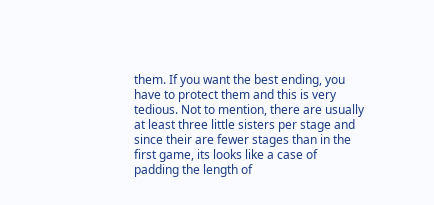them. If you want the best ending, you have to protect them and this is very tedious. Not to mention, there are usually at least three little sisters per stage and since their are fewer stages than in the first game, its looks like a case of padding the length of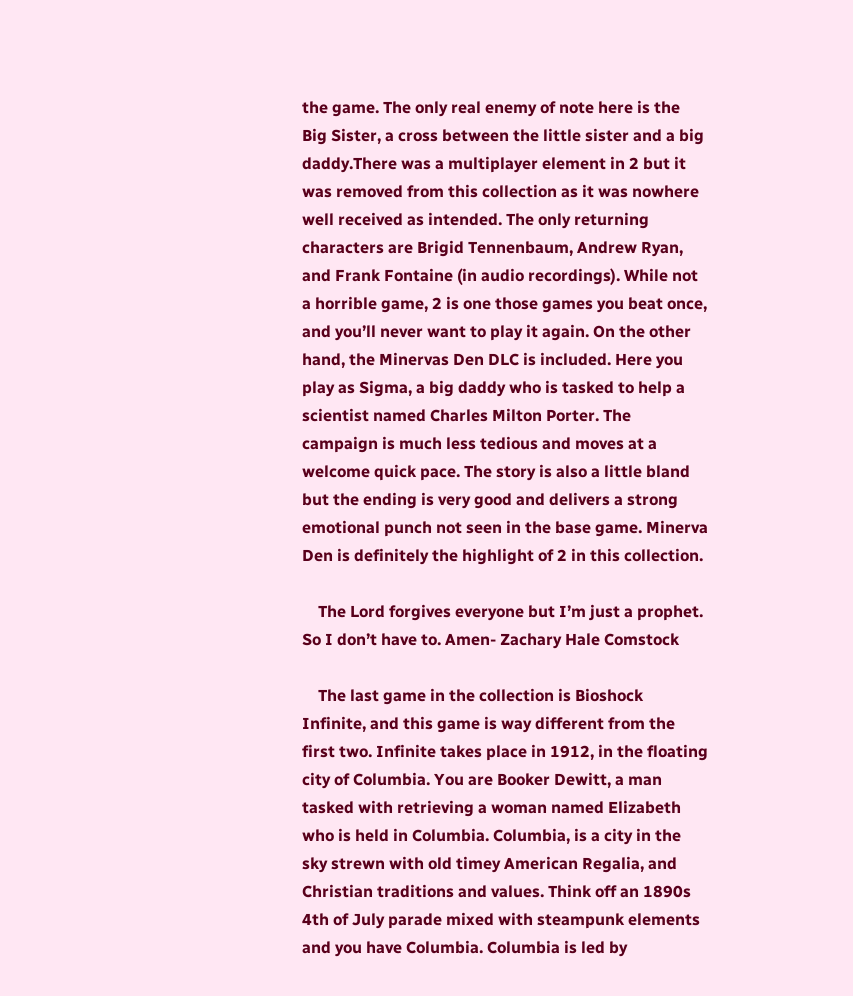the game. The only real enemy of note here is the Big Sister, a cross between the little sister and a big daddy.There was a multiplayer element in 2 but it was removed from this collection as it was nowhere well received as intended. The only returning characters are Brigid Tennenbaum, Andrew Ryan, and Frank Fontaine (in audio recordings). While not a horrible game, 2 is one those games you beat once, and you’ll never want to play it again. On the other hand, the Minervas Den DLC is included. Here you play as Sigma, a big daddy who is tasked to help a scientist named Charles Milton Porter. The campaign is much less tedious and moves at a welcome quick pace. The story is also a little bland but the ending is very good and delivers a strong emotional punch not seen in the base game. Minerva Den is definitely the highlight of 2 in this collection.

    The Lord forgives everyone but I’m just a prophet. So I don’t have to. Amen- Zachary Hale Comstock

    The last game in the collection is Bioshock Infinite, and this game is way different from the first two. Infinite takes place in 1912, in the floating city of Columbia. You are Booker Dewitt, a man tasked with retrieving a woman named Elizabeth who is held in Columbia. Columbia, is a city in the sky strewn with old timey American Regalia, and Christian traditions and values. Think off an 1890s 4th of July parade mixed with steampunk elements and you have Columbia. Columbia is led by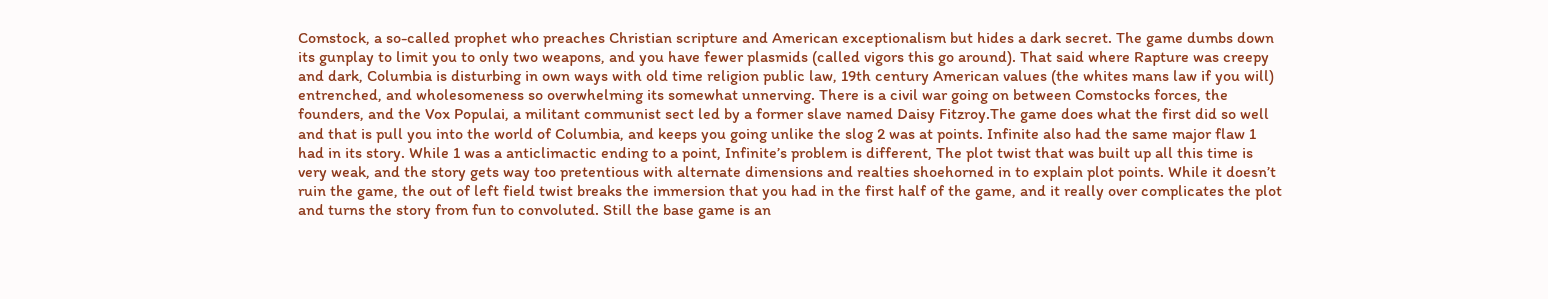Comstock, a so-called prophet who preaches Christian scripture and American exceptionalism but hides a dark secret. The game dumbs down its gunplay to limit you to only two weapons, and you have fewer plasmids (called vigors this go around). That said where Rapture was creepy and dark, Columbia is disturbing in own ways with old time religion public law, 19th century American values (the whites mans law if you will) entrenched, and wholesomeness so overwhelming its somewhat unnerving. There is a civil war going on between Comstocks forces, the founders, and the Vox Populai, a militant communist sect led by a former slave named Daisy Fitzroy.The game does what the first did so well and that is pull you into the world of Columbia, and keeps you going unlike the slog 2 was at points. Infinite also had the same major flaw 1 had in its story. While 1 was a anticlimactic ending to a point, Infinite’s problem is different, The plot twist that was built up all this time is very weak, and the story gets way too pretentious with alternate dimensions and realties shoehorned in to explain plot points. While it doesn’t ruin the game, the out of left field twist breaks the immersion that you had in the first half of the game, and it really over complicates the plot and turns the story from fun to convoluted. Still the base game is an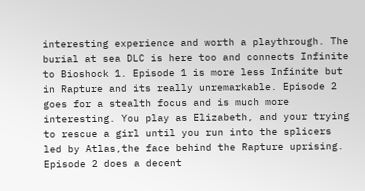interesting experience and worth a playthrough. The burial at sea DLC is here too and connects Infinite to Bioshock 1. Episode 1 is more less Infinite but in Rapture and its really unremarkable. Episode 2 goes for a stealth focus and is much more interesting. You play as Elizabeth, and your trying to rescue a girl until you run into the splicers led by Atlas,the face behind the Rapture uprising. Episode 2 does a decent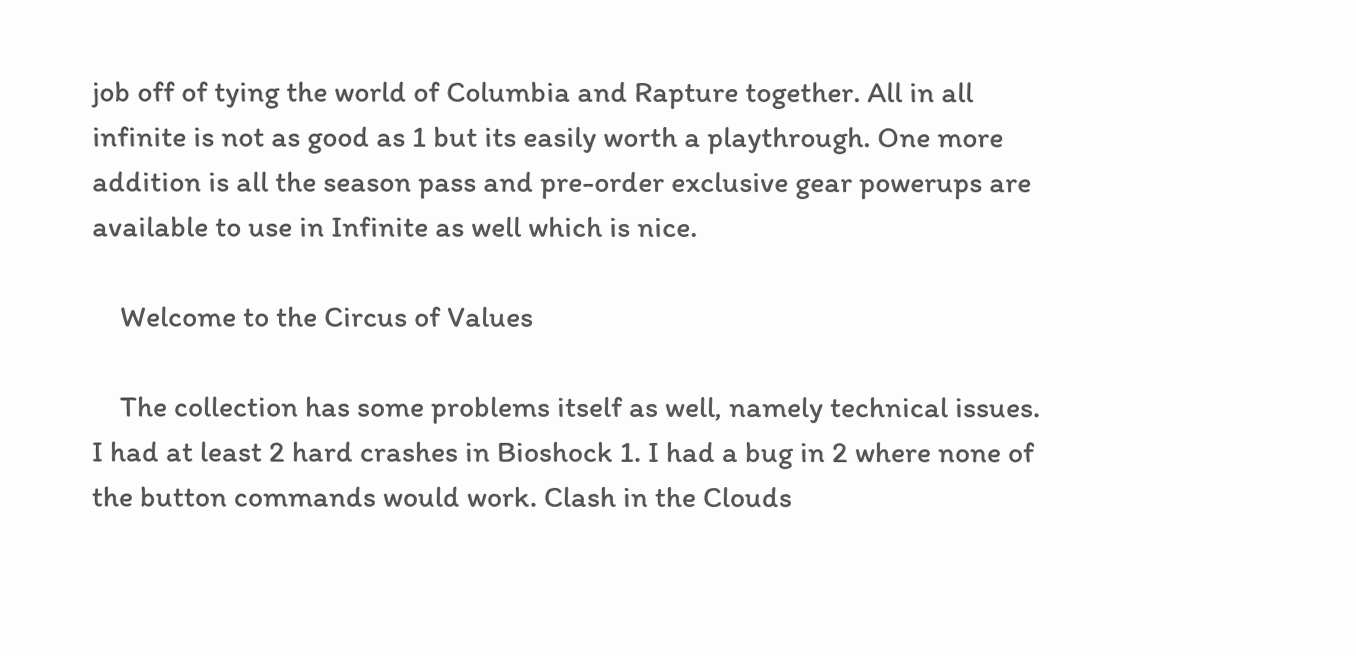job off of tying the world of Columbia and Rapture together. All in all infinite is not as good as 1 but its easily worth a playthrough. One more addition is all the season pass and pre-order exclusive gear powerups are available to use in Infinite as well which is nice.

    Welcome to the Circus of Values

    The collection has some problems itself as well, namely technical issues. I had at least 2 hard crashes in Bioshock 1. I had a bug in 2 where none of the button commands would work. Clash in the Clouds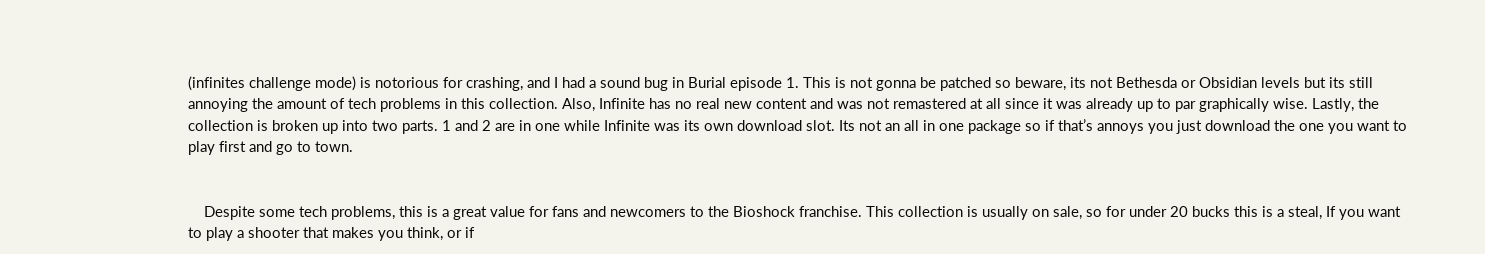(infinites challenge mode) is notorious for crashing, and I had a sound bug in Burial episode 1. This is not gonna be patched so beware, its not Bethesda or Obsidian levels but its still annoying the amount of tech problems in this collection. Also, Infinite has no real new content and was not remastered at all since it was already up to par graphically wise. Lastly, the collection is broken up into two parts. 1 and 2 are in one while Infinite was its own download slot. Its not an all in one package so if that’s annoys you just download the one you want to play first and go to town.


    Despite some tech problems, this is a great value for fans and newcomers to the Bioshock franchise. This collection is usually on sale, so for under 20 bucks this is a steal, If you want to play a shooter that makes you think, or if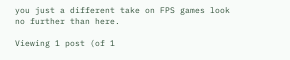you just a different take on FPS games look no further than here.

Viewing 1 post (of 1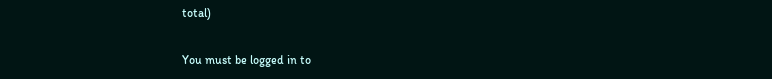total)

You must be logged in to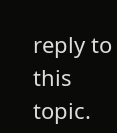reply to this topic.